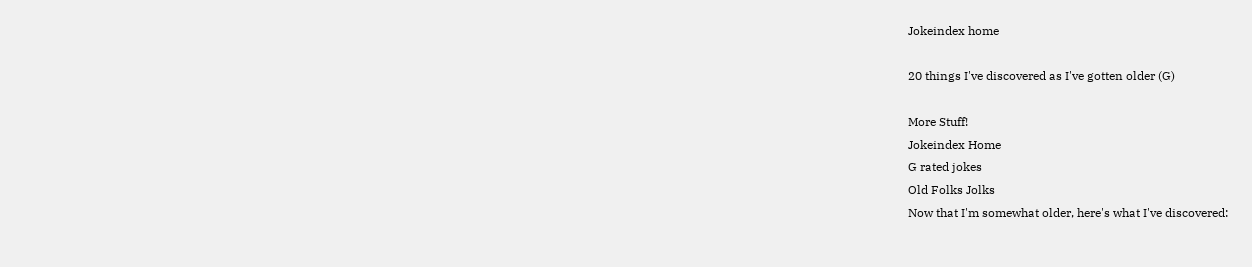Jokeindex home

20 things I've discovered as I've gotten older (G)

More Stuff!
Jokeindex Home
G rated jokes
Old Folks Jolks
Now that I'm somewhat older, here's what I've discovered: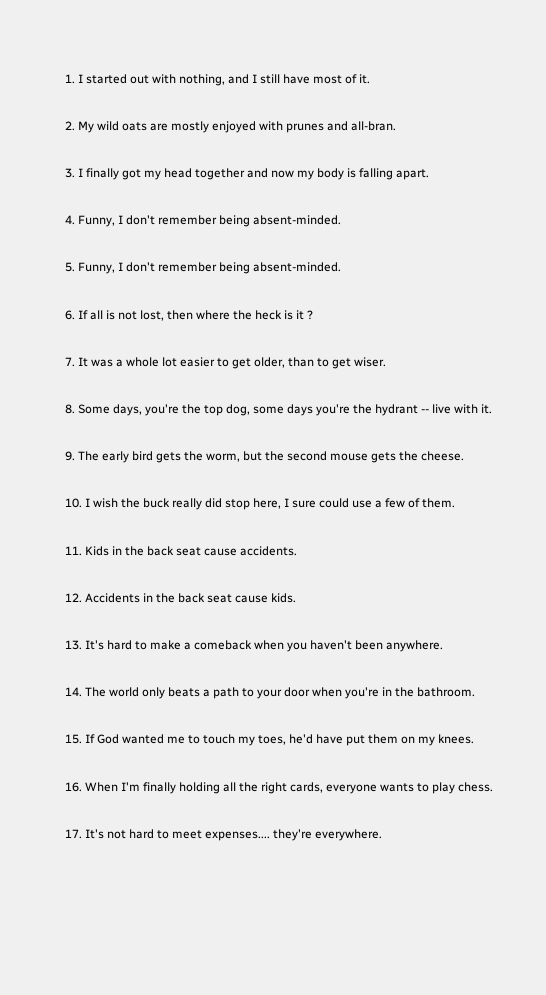1. I started out with nothing, and I still have most of it.

2. My wild oats are mostly enjoyed with prunes and all-bran.

3. I finally got my head together and now my body is falling apart.

4. Funny, I don't remember being absent-minded.

5. Funny, I don't remember being absent-minded.

6. If all is not lost, then where the heck is it ?

7. It was a whole lot easier to get older, than to get wiser.

8. Some days, you're the top dog, some days you're the hydrant -- live with it.

9. The early bird gets the worm, but the second mouse gets the cheese.

10. I wish the buck really did stop here, I sure could use a few of them.

11. Kids in the back seat cause accidents.

12. Accidents in the back seat cause kids.

13. It's hard to make a comeback when you haven't been anywhere.

14. The world only beats a path to your door when you're in the bathroom.

15. If God wanted me to touch my toes, he'd have put them on my knees.

16. When I'm finally holding all the right cards, everyone wants to play chess.

17. It's not hard to meet expenses.... they're everywhere.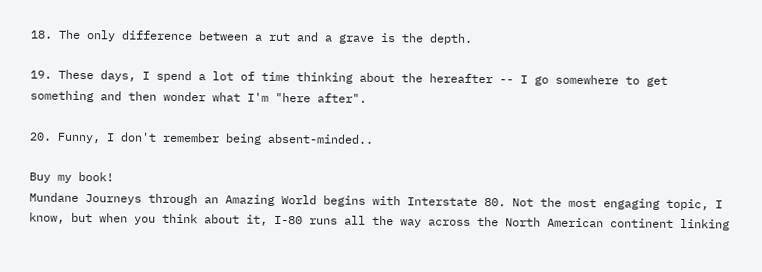18. The only difference between a rut and a grave is the depth.

19. These days, I spend a lot of time thinking about the hereafter -- I go somewhere to get something and then wonder what I'm "here after".

20. Funny, I don't remember being absent-minded..

Buy my book!
Mundane Journeys through an Amazing World begins with Interstate 80. Not the most engaging topic, I know, but when you think about it, I-80 runs all the way across the North American continent linking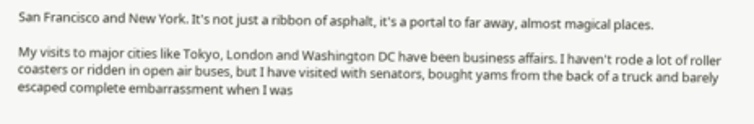San Francisco and New York. It's not just a ribbon of asphalt, it's a portal to far away, almost magical places.

My visits to major cities like Tokyo, London and Washington DC have been business affairs. I haven't rode a lot of roller coasters or ridden in open air buses, but I have visited with senators, bought yams from the back of a truck and barely escaped complete embarrassment when I was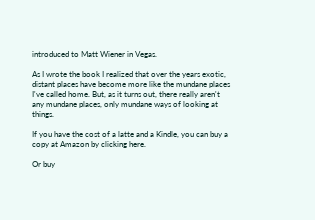introduced to Matt Wiener in Vegas.

As I wrote the book I realized that over the years exotic, distant places have become more like the mundane places I've called home. But, as it turns out, there really aren't any mundane places, only mundane ways of looking at things.

If you have the cost of a latte and a Kindle, you can buy a copy at Amazon by clicking here.

Or buy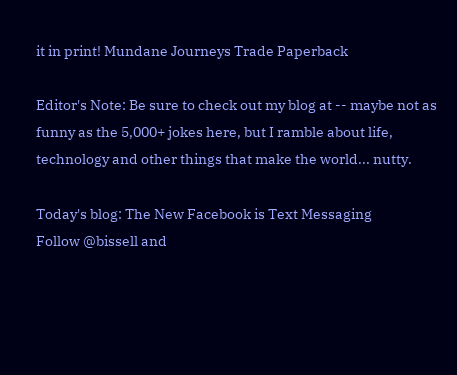it in print! Mundane Journeys Trade Paperback

Editor's Note: Be sure to check out my blog at -- maybe not as funny as the 5,000+ jokes here, but I ramble about life, technology and other things that make the world... nutty.

Today's blog: The New Facebook is Text Messaging
Follow @bissell and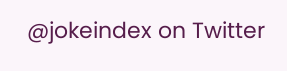@jokeindex on Twitter